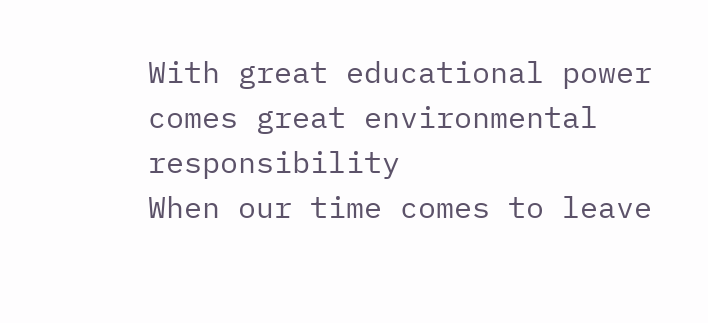With great educational power comes great environmental responsibility
When our time comes to leave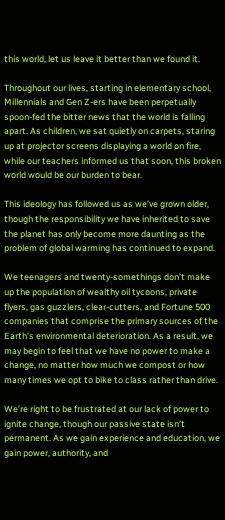this world, let us leave it better than we found it.

Throughout our lives, starting in elementary school, Millennials and Gen Z-ers have been perpetually spoon-fed the bitter news that the world is falling apart. As children, we sat quietly on carpets, staring up at projector screens displaying a world on fire, while our teachers informed us that soon, this broken world would be our burden to bear.

This ideology has followed us as we’ve grown older, though the responsibility we have inherited to save the planet has only become more daunting as the problem of global warming has continued to expand.

We teenagers and twenty-somethings don’t make up the population of wealthy oil tycoons, private flyers, gas guzzlers, clear-cutters, and Fortune 500 companies that comprise the primary sources of the Earth’s environmental deterioration. As a result, we may begin to feel that we have no power to make a change, no matter how much we compost or how many times we opt to bike to class rather than drive.

We’re right to be frustrated at our lack of power to ignite change, though our passive state isn’t permanent. As we gain experience and education, we gain power, authority, and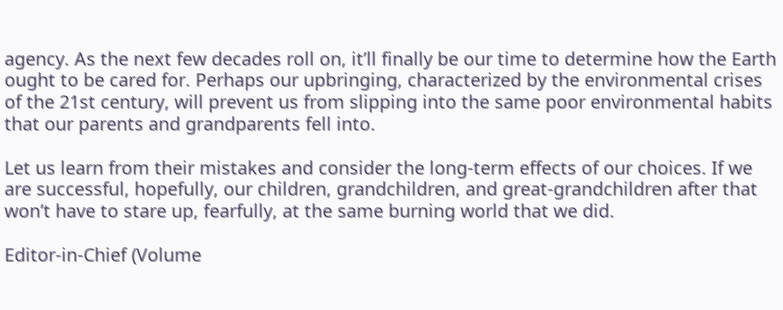agency. As the next few decades roll on, it’ll finally be our time to determine how the Earth ought to be cared for. Perhaps our upbringing, characterized by the environmental crises of the 21st century, will prevent us from slipping into the same poor environmental habits that our parents and grandparents fell into.

Let us learn from their mistakes and consider the long-term effects of our choices. If we are successful, hopefully, our children, grandchildren, and great-grandchildren after that won’t have to stare up, fearfully, at the same burning world that we did.

Editor-in-Chief (Volume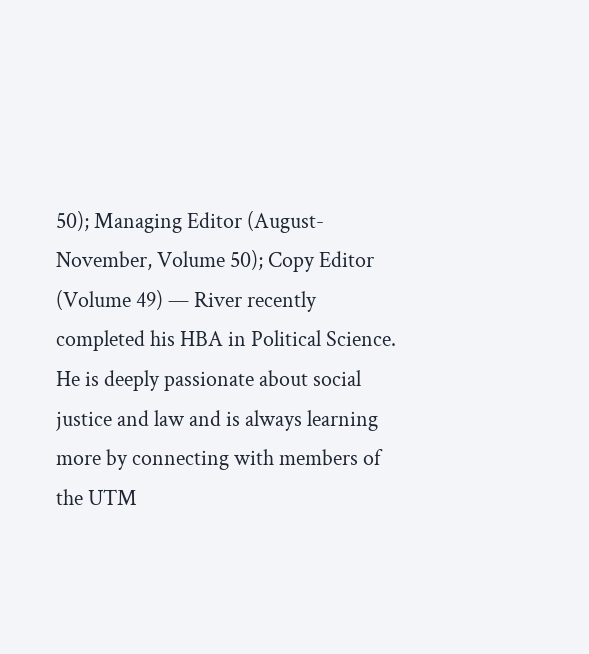50); Managing Editor (August-November, Volume 50); Copy Editor (Volume 49) — River recently completed his HBA in Political Science. He is deeply passionate about social justice and law and is always learning more by connecting with members of the UTM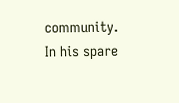community. In his spare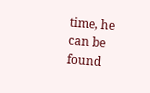time, he can be found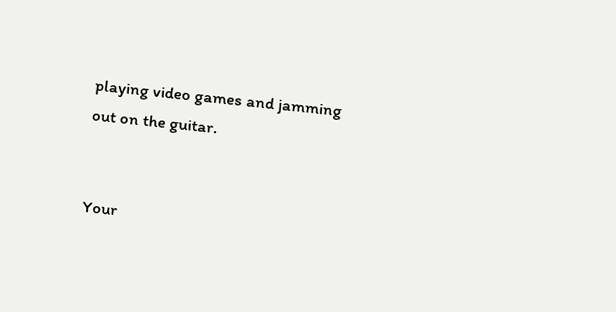playing video games and jamming out on the guitar.


Your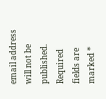email address will not be published. Required fields are marked *